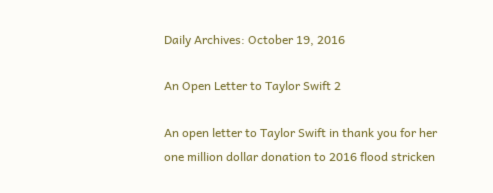Daily Archives: October 19, 2016

An Open Letter to Taylor Swift 2

An open letter to Taylor Swift in thank you for her one million dollar donation to 2016 flood stricken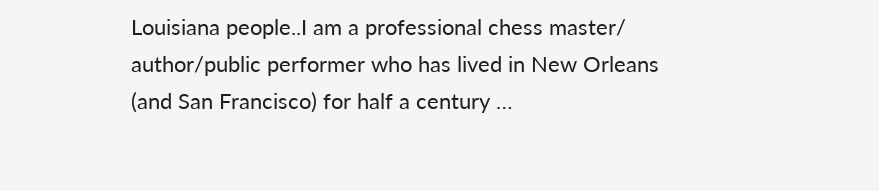Louisiana people..I am a professional chess master/ author/public performer who has lived in New Orleans (and San Francisco) for half a century …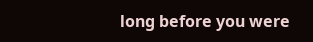long before you were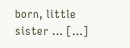born, little sister … […]